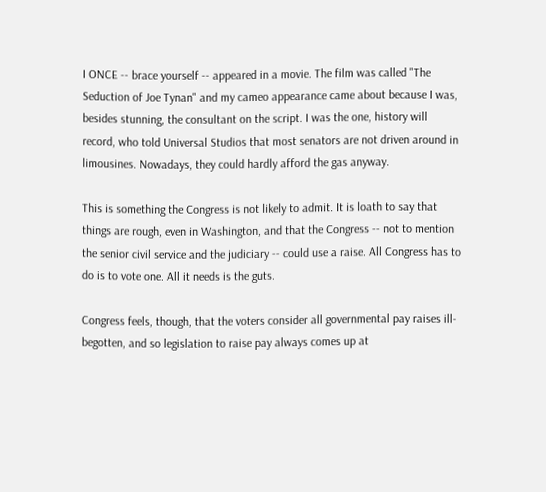I ONCE -- brace yourself -- appeared in a movie. The film was called "The Seduction of Joe Tynan" and my cameo appearance came about because I was, besides stunning, the consultant on the script. I was the one, history will record, who told Universal Studios that most senators are not driven around in limousines. Nowadays, they could hardly afford the gas anyway.

This is something the Congress is not likely to admit. It is loath to say that things are rough, even in Washington, and that the Congress -- not to mention the senior civil service and the judiciary -- could use a raise. All Congress has to do is to vote one. All it needs is the guts.

Congress feels, though, that the voters consider all governmental pay raises ill-begotten, and so legislation to raise pay always comes up at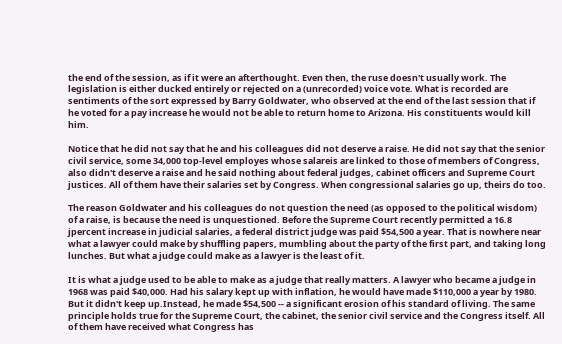the end of the session, as if it were an afterthought. Even then, the ruse doesn't usually work. The legislation is either ducked entirely or rejected on a (unrecorded) voice vote. What is recorded are sentiments of the sort expressed by Barry Goldwater, who observed at the end of the last session that if he voted for a pay increase he would not be able to return home to Arizona. His constituents would kill him.

Notice that he did not say that he and his colleagues did not deserve a raise. He did not say that the senior civil service, some 34,000 top-level employes whose salareis are linked to those of members of Congress, also didn't deserve a raise and he said nothing about federal judges, cabinet officers and Supreme Court justices. All of them have their salaries set by Congress. When congressional salaries go up, theirs do too.

The reason Goldwater and his colleagues do not question the need (as opposed to the political wisdom) of a raise, is because the need is unquestioned. Before the Supreme Court recently permitted a 16.8 jpercent increase in judicial salaries, a federal district judge was paid $54,500 a year. That is nowhere near what a lawyer could make by shuffling papers, mumbling about the party of the first part, and taking long lunches. But what a judge could make as a lawyer is the least of it.

It is what a judge used to be able to make as a judge that really matters. A lawyer who became a judge in 1968 was paid $40,000. Had his salary kept up with inflation, he would have made $110,000 a year by 1980. But it didn't keep up.Instead, he made $54,500 -- a significant erosion of his standard of living. The same principle holds true for the Supreme Court, the cabinet, the senior civil service and the Congress itself. All of them have received what Congress has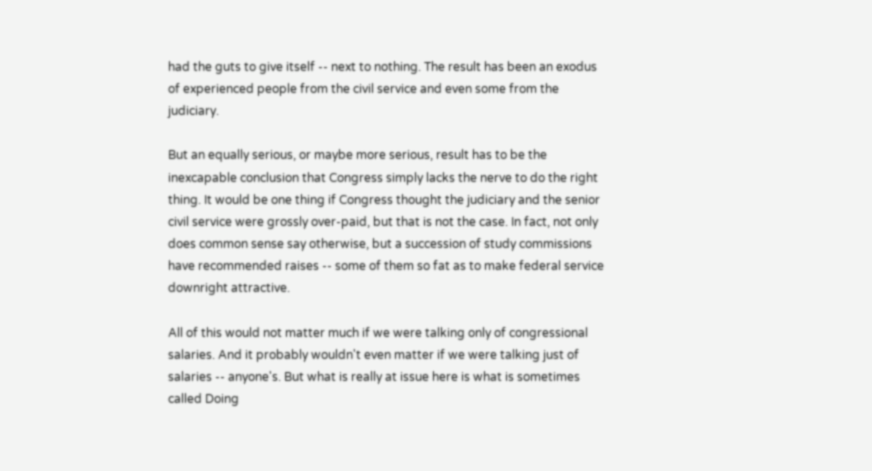had the guts to give itself -- next to nothing. The result has been an exodus of experienced people from the civil service and even some from the judiciary.

But an equally serious, or maybe more serious, result has to be the inexcapable conclusion that Congress simply lacks the nerve to do the right thing. It would be one thing if Congress thought the judiciary and the senior civil service were grossly over-paid, but that is not the case. In fact, not only does common sense say otherwise, but a succession of study commissions have recommended raises -- some of them so fat as to make federal service downright attractive.

All of this would not matter much if we were talking only of congressional salaries. And it probably wouldn't even matter if we were talking just of salaries -- anyone's. But what is really at issue here is what is sometimes called Doing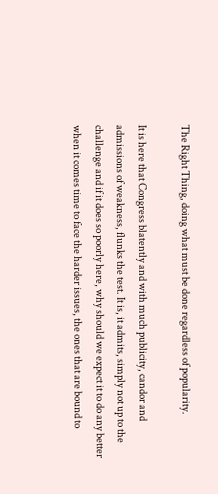The Right Thing, doing what must be done regardless of popularity.

It is here that Congress blatently and with much publicity, candor and admissions of weakness, flunks the test. It is, it admits, simply not up to the challenge and if it does so poorly here, why should we expect it to do any better when it comes time to face the harder issues, the ones that are bound to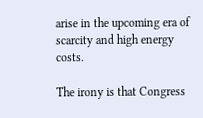arise in the upcoming era of scarcity and high energy costs.

The irony is that Congress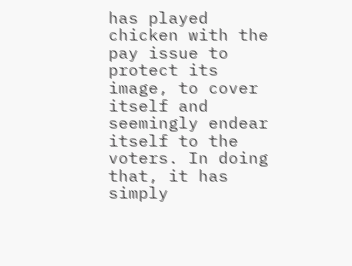has played chicken with the pay issue to protect its image, to cover itself and seemingly endear itself to the voters. In doing that, it has simply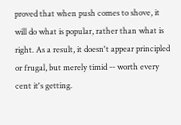proved that when push comes to shove, it will do what is popular, rather than what is right. As a result, it doesn't appear principled or frugal, but merely timid -- worth every cent it's getting.